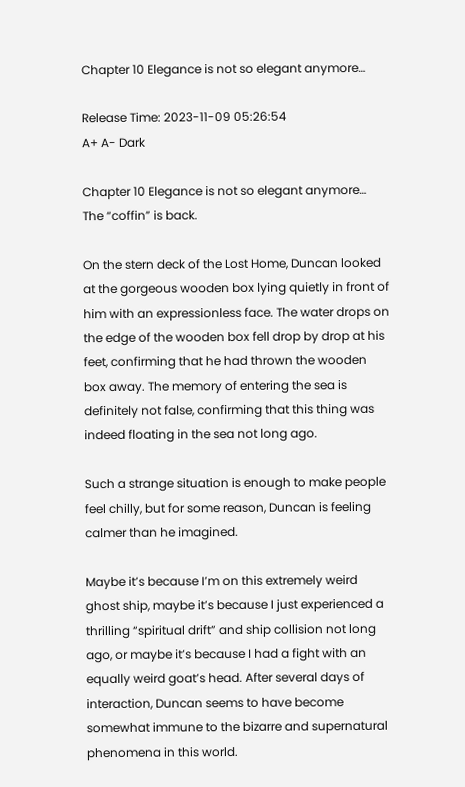Chapter 10 Elegance is not so elegant anymore…

Release Time: 2023-11-09 05:26:54
A+ A- Dark

Chapter 10 Elegance is not so elegant anymore…
The “coffin” is back.

On the stern deck of the Lost Home, Duncan looked at the gorgeous wooden box lying quietly in front of him with an expressionless face. The water drops on the edge of the wooden box fell drop by drop at his feet, confirming that he had thrown the wooden box away. The memory of entering the sea is definitely not false, confirming that this thing was indeed floating in the sea not long ago.

Such a strange situation is enough to make people feel chilly, but for some reason, Duncan is feeling calmer than he imagined.

Maybe it’s because I’m on this extremely weird ghost ship, maybe it’s because I just experienced a thrilling “spiritual drift” and ship collision not long ago, or maybe it’s because I had a fight with an equally weird goat’s head. After several days of interaction, Duncan seems to have become somewhat immune to the bizarre and supernatural phenomena in this world.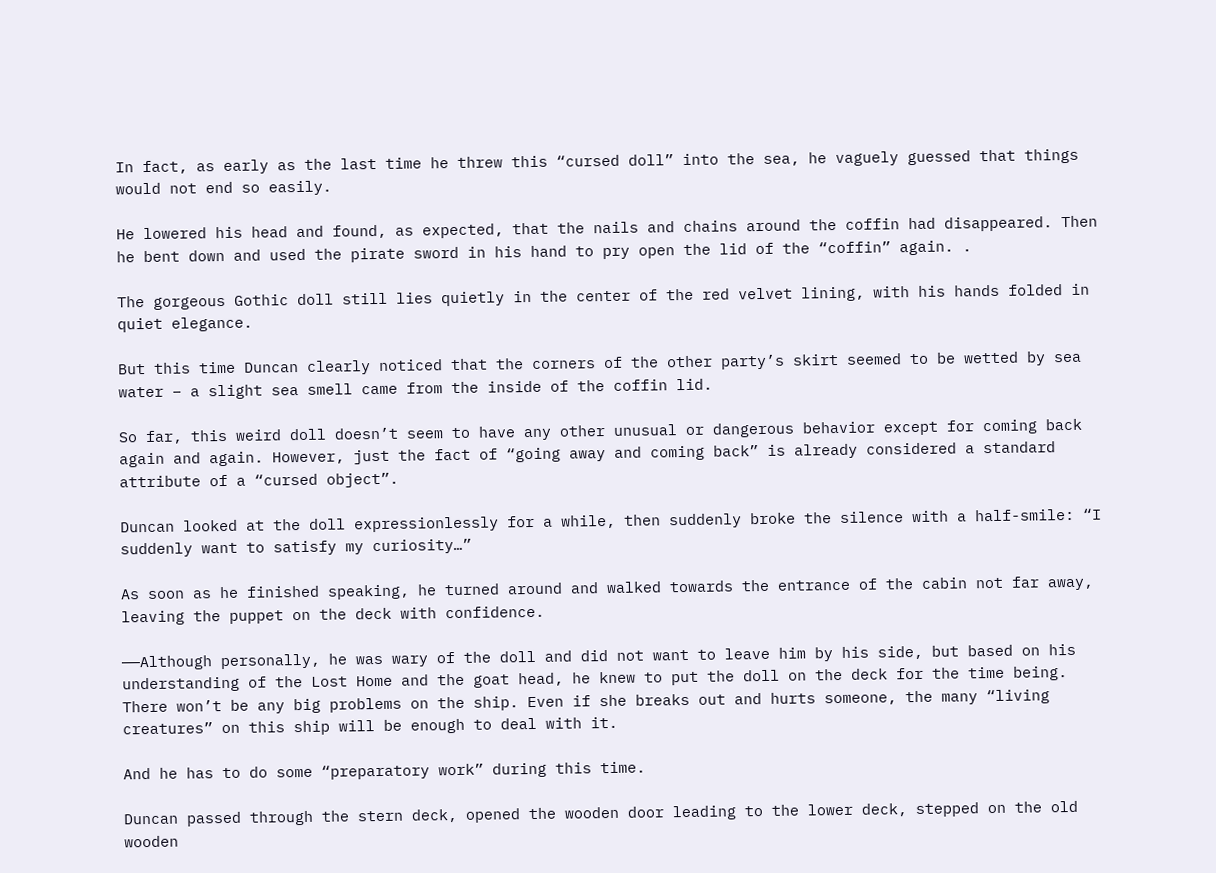In fact, as early as the last time he threw this “cursed doll” into the sea, he vaguely guessed that things would not end so easily.

He lowered his head and found, as expected, that the nails and chains around the coffin had disappeared. Then he bent down and used the pirate sword in his hand to pry open the lid of the “coffin” again. .

The gorgeous Gothic doll still lies quietly in the center of the red velvet lining, with his hands folded in quiet elegance.

But this time Duncan clearly noticed that the corners of the other party’s skirt seemed to be wetted by sea water – a slight sea smell came from the inside of the coffin lid.

So far, this weird doll doesn’t seem to have any other unusual or dangerous behavior except for coming back again and again. However, just the fact of “going away and coming back” is already considered a standard attribute of a “cursed object”.

Duncan looked at the doll expressionlessly for a while, then suddenly broke the silence with a half-smile: “I suddenly want to satisfy my curiosity…”

As soon as he finished speaking, he turned around and walked towards the entrance of the cabin not far away, leaving the puppet on the deck with confidence.

——Although personally, he was wary of the doll and did not want to leave him by his side, but based on his understanding of the Lost Home and the goat head, he knew to put the doll on the deck for the time being. There won’t be any big problems on the ship. Even if she breaks out and hurts someone, the many “living creatures” on this ship will be enough to deal with it.

And he has to do some “preparatory work” during this time.

Duncan passed through the stern deck, opened the wooden door leading to the lower deck, stepped on the old wooden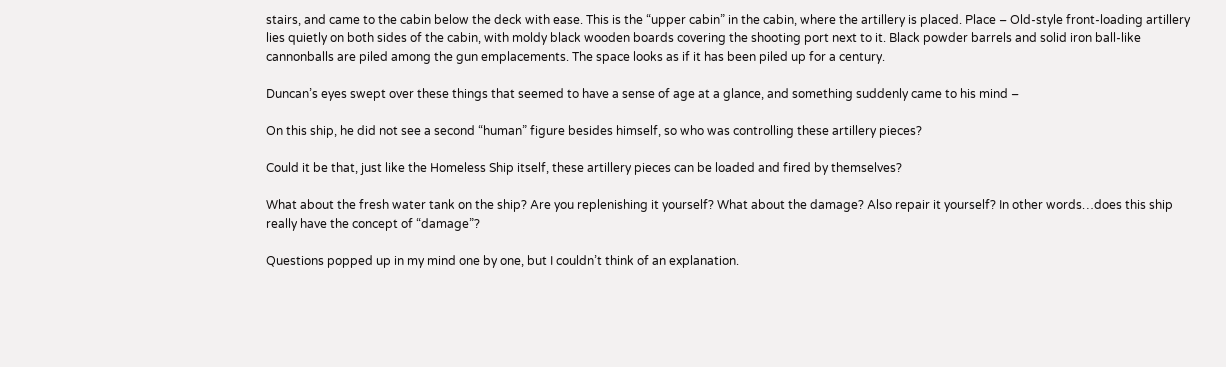stairs, and came to the cabin below the deck with ease. This is the “upper cabin” in the cabin, where the artillery is placed. Place – Old-style front-loading artillery lies quietly on both sides of the cabin, with moldy black wooden boards covering the shooting port next to it. Black powder barrels and solid iron ball-like cannonballs are piled among the gun emplacements. The space looks as if it has been piled up for a century.

Duncan’s eyes swept over these things that seemed to have a sense of age at a glance, and something suddenly came to his mind –

On this ship, he did not see a second “human” figure besides himself, so who was controlling these artillery pieces?

Could it be that, just like the Homeless Ship itself, these artillery pieces can be loaded and fired by themselves?

What about the fresh water tank on the ship? Are you replenishing it yourself? What about the damage? Also repair it yourself? In other words…does this ship really have the concept of “damage”?

Questions popped up in my mind one by one, but I couldn’t think of an explanation.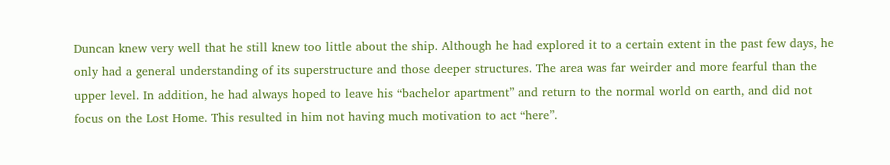Duncan knew very well that he still knew too little about the ship. Although he had explored it to a certain extent in the past few days, he only had a general understanding of its superstructure and those deeper structures. The area was far weirder and more fearful than the upper level. In addition, he had always hoped to leave his “bachelor apartment” and return to the normal world on earth, and did not focus on the Lost Home. This resulted in him not having much motivation to act “here”.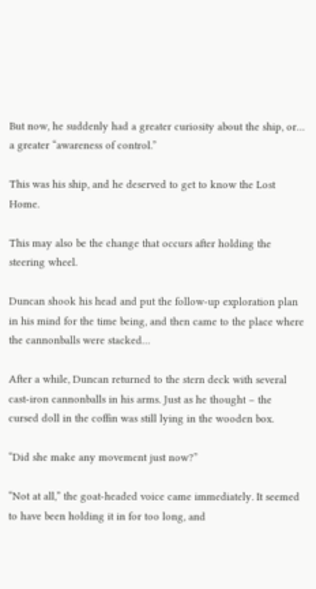But now, he suddenly had a greater curiosity about the ship, or… a greater “awareness of control.”

This was his ship, and he deserved to get to know the Lost Home.

This may also be the change that occurs after holding the steering wheel.

Duncan shook his head and put the follow-up exploration plan in his mind for the time being, and then came to the place where the cannonballs were stacked…

After a while, Duncan returned to the stern deck with several cast-iron cannonballs in his arms. Just as he thought – the cursed doll in the coffin was still lying in the wooden box.

“Did she make any movement just now?”

“Not at all,” the goat-headed voice came immediately. It seemed to have been holding it in for too long, and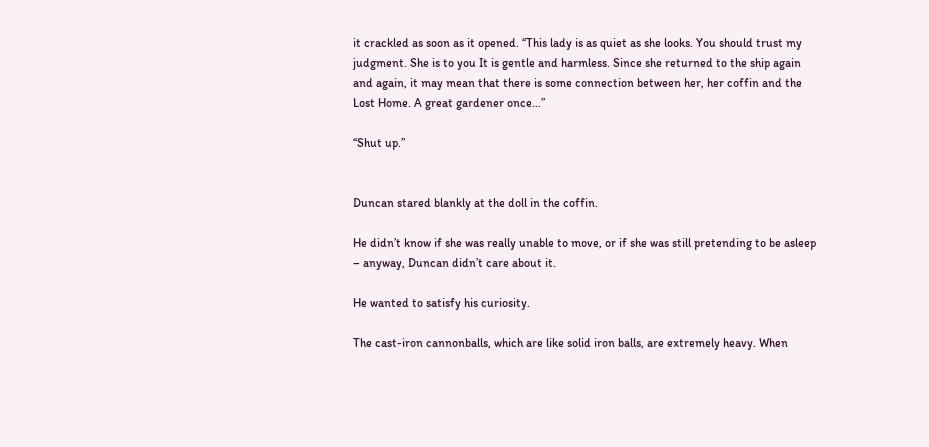it crackled as soon as it opened. “This lady is as quiet as she looks. You should trust my judgment. She is to you It is gentle and harmless. Since she returned to the ship again and again, it may mean that there is some connection between her, her coffin and the Lost Home. A great gardener once…”

“Shut up.”


Duncan stared blankly at the doll in the coffin.

He didn’t know if she was really unable to move, or if she was still pretending to be asleep – anyway, Duncan didn’t care about it.

He wanted to satisfy his curiosity.

The cast-iron cannonballs, which are like solid iron balls, are extremely heavy. When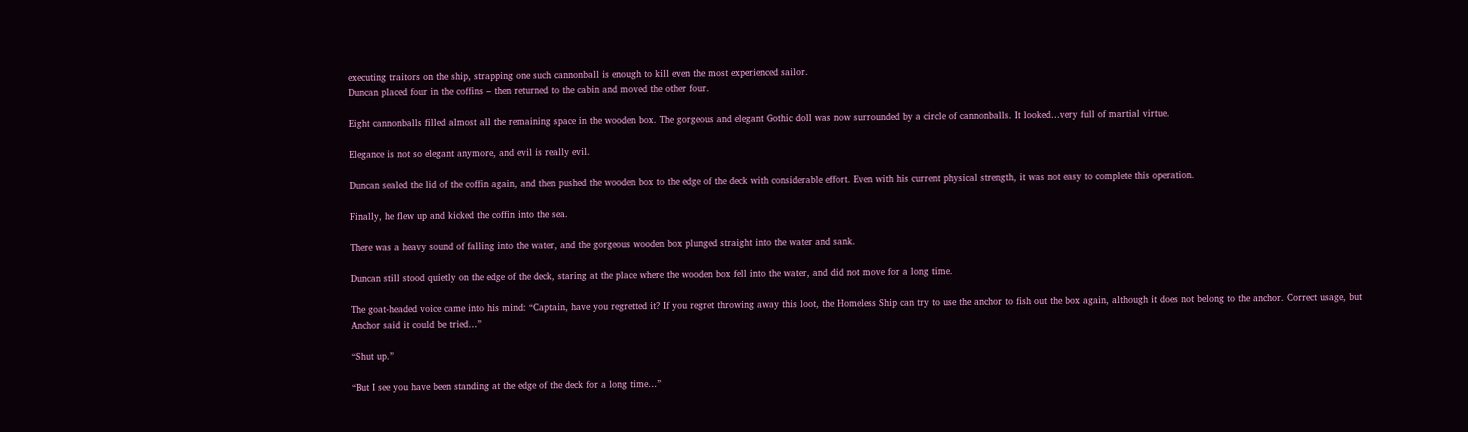executing traitors on the ship, strapping one such cannonball is enough to kill even the most experienced sailor.
Duncan placed four in the coffins – then returned to the cabin and moved the other four.

Eight cannonballs filled almost all the remaining space in the wooden box. The gorgeous and elegant Gothic doll was now surrounded by a circle of cannonballs. It looked…very full of martial virtue.

Elegance is not so elegant anymore, and evil is really evil.

Duncan sealed the lid of the coffin again, and then pushed the wooden box to the edge of the deck with considerable effort. Even with his current physical strength, it was not easy to complete this operation.

Finally, he flew up and kicked the coffin into the sea.

There was a heavy sound of falling into the water, and the gorgeous wooden box plunged straight into the water and sank.

Duncan still stood quietly on the edge of the deck, staring at the place where the wooden box fell into the water, and did not move for a long time.

The goat-headed voice came into his mind: “Captain, have you regretted it? If you regret throwing away this loot, the Homeless Ship can try to use the anchor to fish out the box again, although it does not belong to the anchor. Correct usage, but Anchor said it could be tried…”

“Shut up.”

“But I see you have been standing at the edge of the deck for a long time…”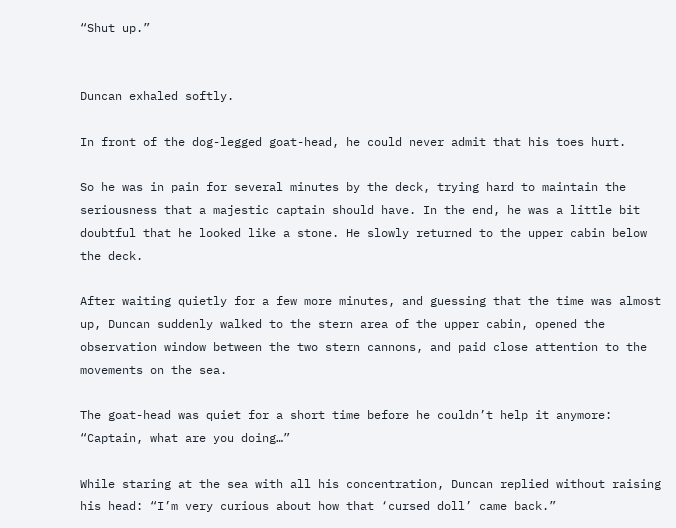“Shut up.”


Duncan exhaled softly.

In front of the dog-legged goat-head, he could never admit that his toes hurt.

So he was in pain for several minutes by the deck, trying hard to maintain the seriousness that a majestic captain should have. In the end, he was a little bit doubtful that he looked like a stone. He slowly returned to the upper cabin below the deck.

After waiting quietly for a few more minutes, and guessing that the time was almost up, Duncan suddenly walked to the stern area of the upper cabin, opened the observation window between the two stern cannons, and paid close attention to the movements on the sea.

The goat-head was quiet for a short time before he couldn’t help it anymore: “Captain, what are you doing…”

While staring at the sea with all his concentration, Duncan replied without raising his head: “I’m very curious about how that ‘cursed doll’ came back.”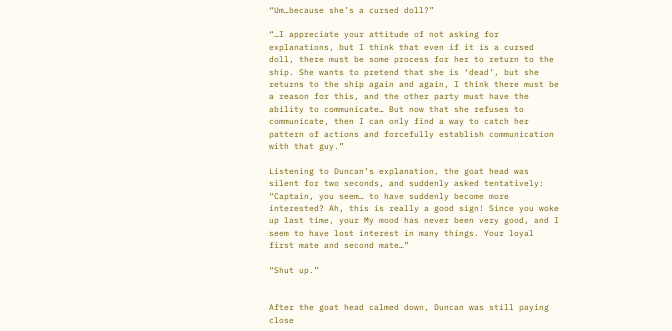“Um…because she’s a cursed doll?”

“…I appreciate your attitude of not asking for explanations, but I think that even if it is a cursed doll, there must be some process for her to return to the ship. She wants to pretend that she is ‘dead’, but she returns to the ship again and again, I think there must be a reason for this, and the other party must have the ability to communicate… But now that she refuses to communicate, then I can only find a way to catch her pattern of actions and forcefully establish communication with that guy.”

Listening to Duncan’s explanation, the goat head was silent for two seconds, and suddenly asked tentatively: “Captain, you seem… to have suddenly become more interested? Ah, this is really a good sign! Since you woke up last time, your My mood has never been very good, and I seem to have lost interest in many things. Your loyal first mate and second mate…”

“Shut up.”


After the goat head calmed down, Duncan was still paying close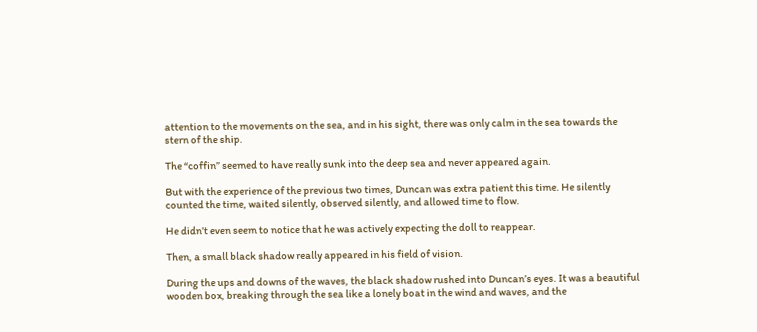attention to the movements on the sea, and in his sight, there was only calm in the sea towards the stern of the ship.

The “coffin” seemed to have really sunk into the deep sea and never appeared again.

But with the experience of the previous two times, Duncan was extra patient this time. He silently counted the time, waited silently, observed silently, and allowed time to flow.

He didn’t even seem to notice that he was actively expecting the doll to reappear.

Then, a small black shadow really appeared in his field of vision.

During the ups and downs of the waves, the black shadow rushed into Duncan’s eyes. It was a beautiful wooden box, breaking through the sea like a lonely boat in the wind and waves, and the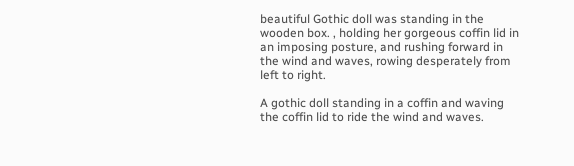beautiful Gothic doll was standing in the wooden box. , holding her gorgeous coffin lid in an imposing posture, and rushing forward in the wind and waves, rowing desperately from left to right.

A gothic doll standing in a coffin and waving the coffin lid to ride the wind and waves.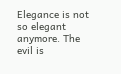Elegance is not so elegant anymore. The evil is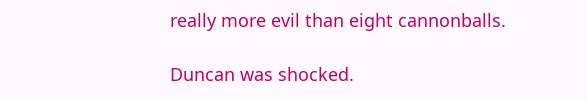really more evil than eight cannonballs.

Duncan was shocked.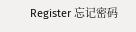Register 忘记密码